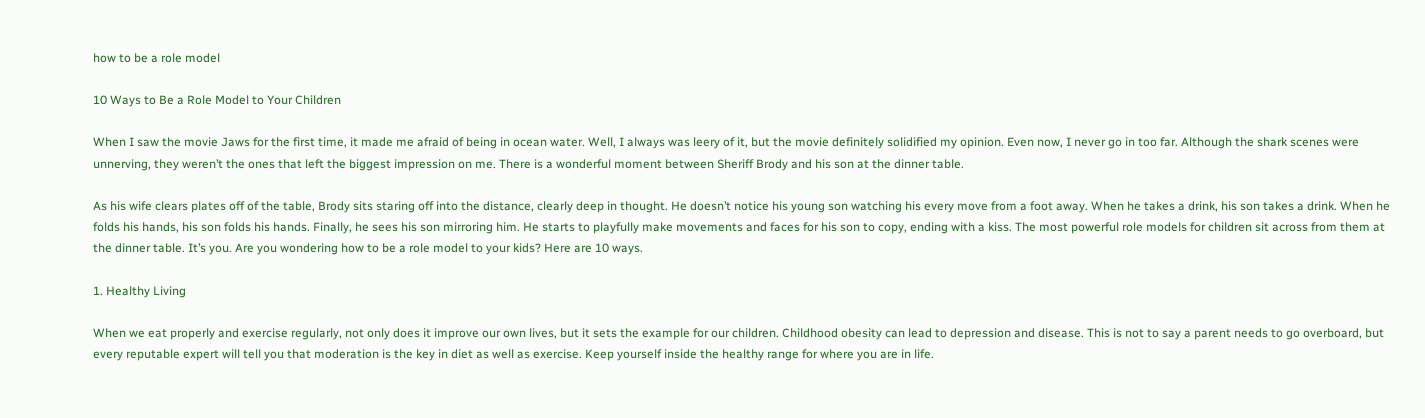how to be a role model

10 Ways to Be a Role Model to Your Children

When I saw the movie Jaws for the first time, it made me afraid of being in ocean water. Well, I always was leery of it, but the movie definitely solidified my opinion. Even now, I never go in too far. Although the shark scenes were unnerving, they weren’t the ones that left the biggest impression on me. There is a wonderful moment between Sheriff Brody and his son at the dinner table.

As his wife clears plates off of the table, Brody sits staring off into the distance, clearly deep in thought. He doesn’t notice his young son watching his every move from a foot away. When he takes a drink, his son takes a drink. When he folds his hands, his son folds his hands. Finally, he sees his son mirroring him. He starts to playfully make movements and faces for his son to copy, ending with a kiss. The most powerful role models for children sit across from them at the dinner table. It’s you. Are you wondering how to be a role model to your kids? Here are 10 ways.

1. Healthy Living

When we eat properly and exercise regularly, not only does it improve our own lives, but it sets the example for our children. Childhood obesity can lead to depression and disease. This is not to say a parent needs to go overboard, but every reputable expert will tell you that moderation is the key in diet as well as exercise. Keep yourself inside the healthy range for where you are in life.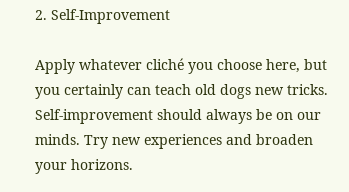2. Self-Improvement

Apply whatever cliché you choose here, but you certainly can teach old dogs new tricks. Self-improvement should always be on our minds. Try new experiences and broaden your horizons.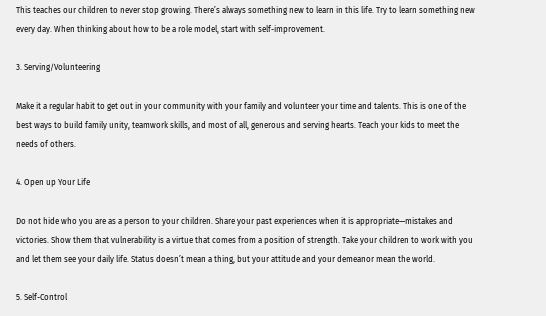This teaches our children to never stop growing. There’s always something new to learn in this life. Try to learn something new every day. When thinking about how to be a role model, start with self-improvement.

3. Serving/Volunteering

Make it a regular habit to get out in your community with your family and volunteer your time and talents. This is one of the best ways to build family unity, teamwork skills, and most of all, generous and serving hearts. Teach your kids to meet the needs of others.

4. Open up Your Life

Do not hide who you are as a person to your children. Share your past experiences when it is appropriate—mistakes and victories. Show them that vulnerability is a virtue that comes from a position of strength. Take your children to work with you and let them see your daily life. Status doesn’t mean a thing, but your attitude and your demeanor mean the world.

5. Self-Control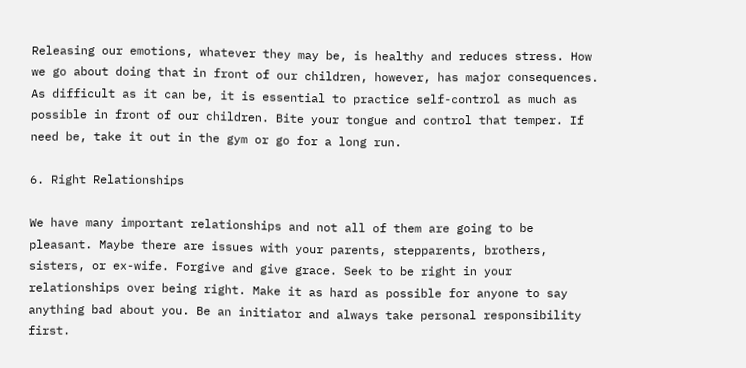Releasing our emotions, whatever they may be, is healthy and reduces stress. How we go about doing that in front of our children, however, has major consequences. As difficult as it can be, it is essential to practice self-control as much as possible in front of our children. Bite your tongue and control that temper. If need be, take it out in the gym or go for a long run.

6. Right Relationships

We have many important relationships and not all of them are going to be pleasant. Maybe there are issues with your parents, stepparents, brothers, sisters, or ex-wife. Forgive and give grace. Seek to be right in your relationships over being right. Make it as hard as possible for anyone to say anything bad about you. Be an initiator and always take personal responsibility first.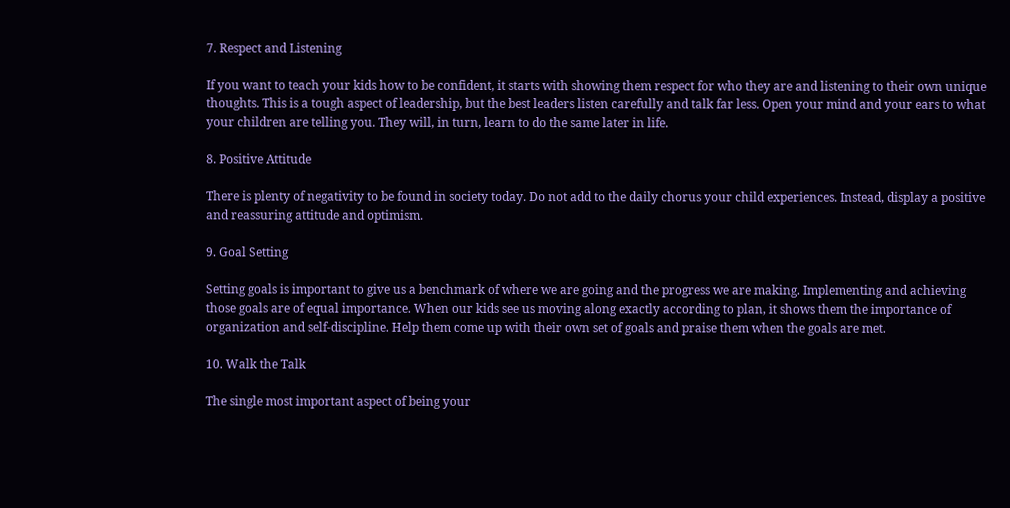7. Respect and Listening

If you want to teach your kids how to be confident, it starts with showing them respect for who they are and listening to their own unique thoughts. This is a tough aspect of leadership, but the best leaders listen carefully and talk far less. Open your mind and your ears to what your children are telling you. They will, in turn, learn to do the same later in life.

8. Positive Attitude

There is plenty of negativity to be found in society today. Do not add to the daily chorus your child experiences. Instead, display a positive and reassuring attitude and optimism.

9. Goal Setting

Setting goals is important to give us a benchmark of where we are going and the progress we are making. Implementing and achieving those goals are of equal importance. When our kids see us moving along exactly according to plan, it shows them the importance of organization and self-discipline. Help them come up with their own set of goals and praise them when the goals are met.

10. Walk the Talk

The single most important aspect of being your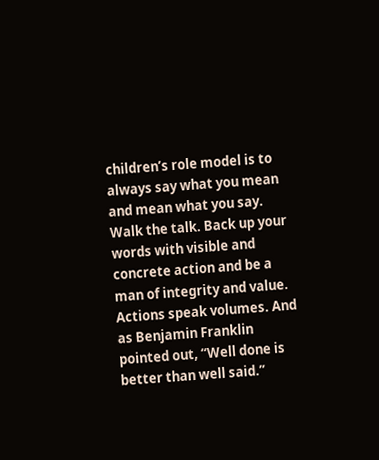children’s role model is to always say what you mean and mean what you say. Walk the talk. Back up your words with visible and concrete action and be a man of integrity and value. Actions speak volumes. And as Benjamin Franklin pointed out, “Well done is better than well said.”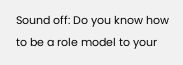Sound off: Do you know how to be a role model to your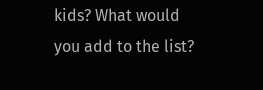kids? What would you add to the list?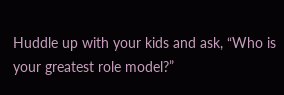Huddle up with your kids and ask, “Who is your greatest role model?”